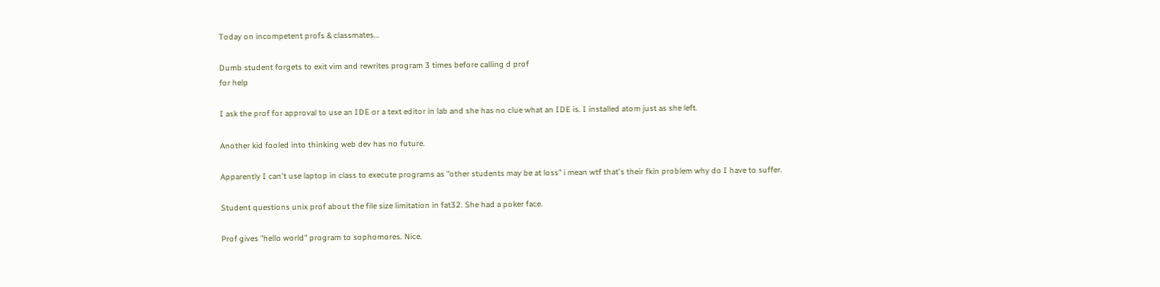Today on incompetent profs & classmates...

Dumb student forgets to exit vim and rewrites program 3 times before calling d prof
for help

I ask the prof for approval to use an IDE or a text editor in lab and she has no clue what an IDE is. I installed atom just as she left.

Another kid fooled into thinking web dev has no future.

Apparently I can't use laptop in class to execute programs as "other students may be at loss" i mean wtf that's their fkin problem why do I have to suffer.

Student questions unix prof about the file size limitation in fat32. She had a poker face.

Prof gives "hello world" program to sophomores. Nice.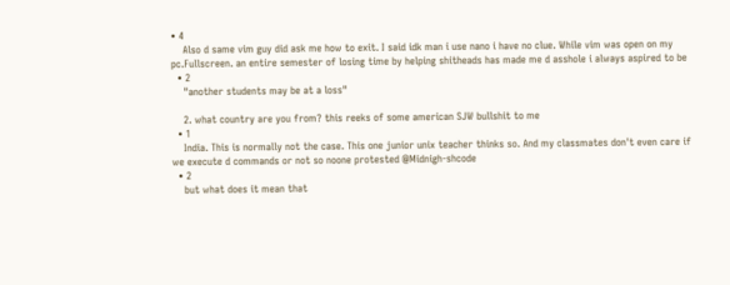• 4
    Also d same vim guy did ask me how to exit. I said idk man i use nano i have no clue. While vim was open on my pc.Fullscreen. an entire semester of losing time by helping shitheads has made me d asshole i always aspired to be
  • 2
    "another students may be at a loss"

    2. what country are you from? this reeks of some american SJW bullshit to me
  • 1
    India. This is normally not the case. This one junior unix teacher thinks so. And my classmates don't even care if we execute d commands or not so noone protested @Midnigh-shcode
  • 2
    but what does it mean that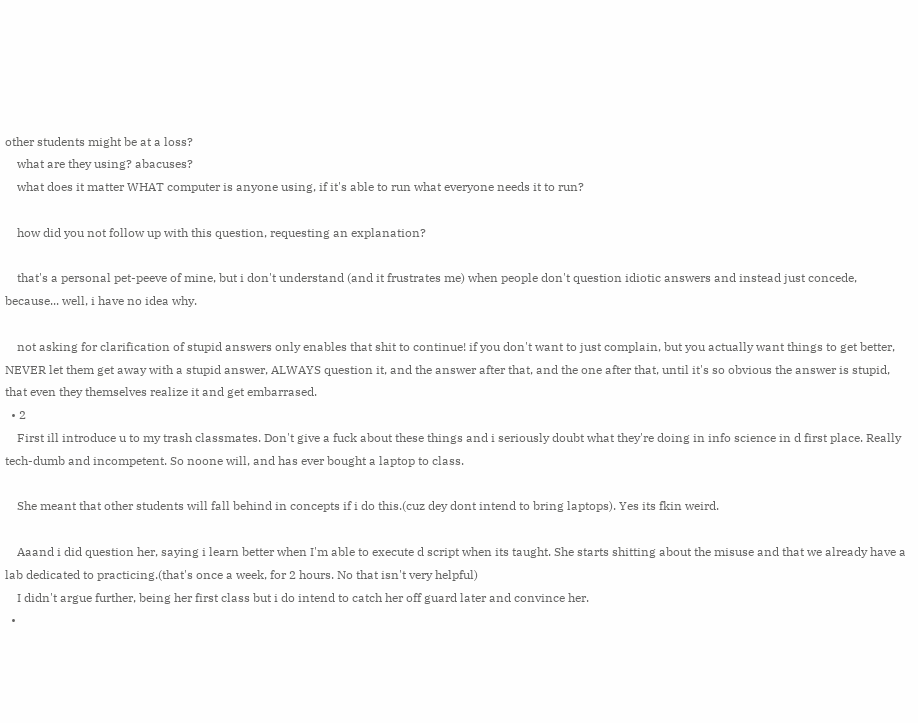other students might be at a loss?
    what are they using? abacuses?
    what does it matter WHAT computer is anyone using, if it's able to run what everyone needs it to run?

    how did you not follow up with this question, requesting an explanation?

    that's a personal pet-peeve of mine, but i don't understand (and it frustrates me) when people don't question idiotic answers and instead just concede, because... well, i have no idea why.

    not asking for clarification of stupid answers only enables that shit to continue! if you don't want to just complain, but you actually want things to get better, NEVER let them get away with a stupid answer, ALWAYS question it, and the answer after that, and the one after that, until it's so obvious the answer is stupid, that even they themselves realize it and get embarrased.
  • 2
    First ill introduce u to my trash classmates. Don't give a fuck about these things and i seriously doubt what they're doing in info science in d first place. Really tech-dumb and incompetent. So noone will, and has ever bought a laptop to class.

    She meant that other students will fall behind in concepts if i do this.(cuz dey dont intend to bring laptops). Yes its fkin weird.

    Aaand i did question her, saying i learn better when I'm able to execute d script when its taught. She starts shitting about the misuse and that we already have a lab dedicated to practicing.(that's once a week, for 2 hours. No that isn't very helpful)
    I didn't argue further, being her first class but i do intend to catch her off guard later and convince her.
  •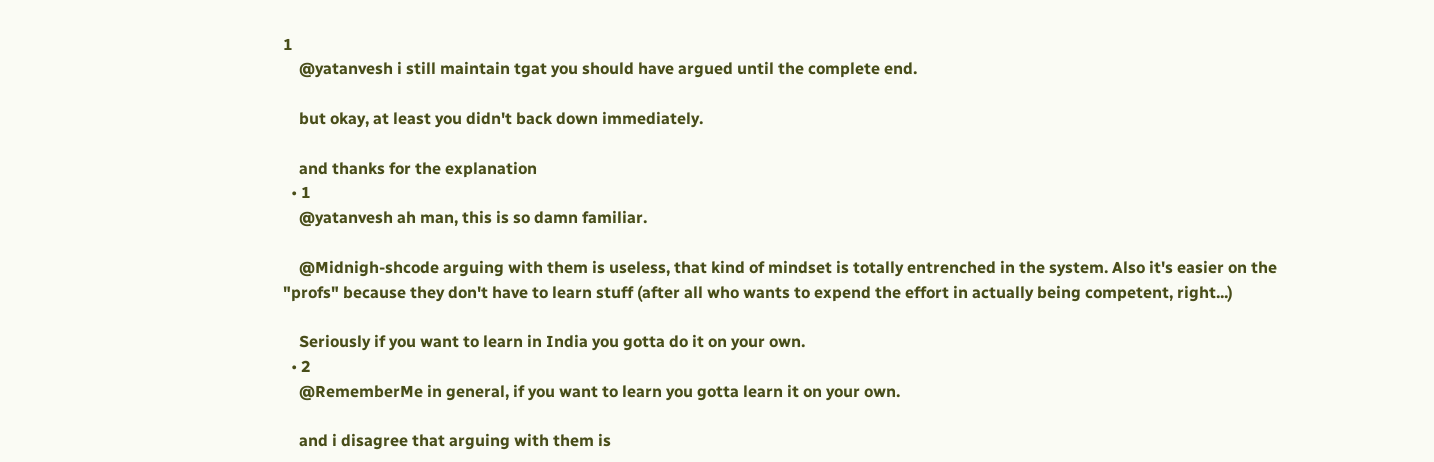1
    @yatanvesh i still maintain tgat you should have argued until the complete end.

    but okay, at least you didn't back down immediately.

    and thanks for the explanation
  • 1
    @yatanvesh ah man, this is so damn familiar.

    @Midnigh-shcode arguing with them is useless, that kind of mindset is totally entrenched in the system. Also it's easier on the "profs" because they don't have to learn stuff (after all who wants to expend the effort in actually being competent, right...)

    Seriously if you want to learn in India you gotta do it on your own.
  • 2
    @RememberMe in general, if you want to learn you gotta learn it on your own.

    and i disagree that arguing with them is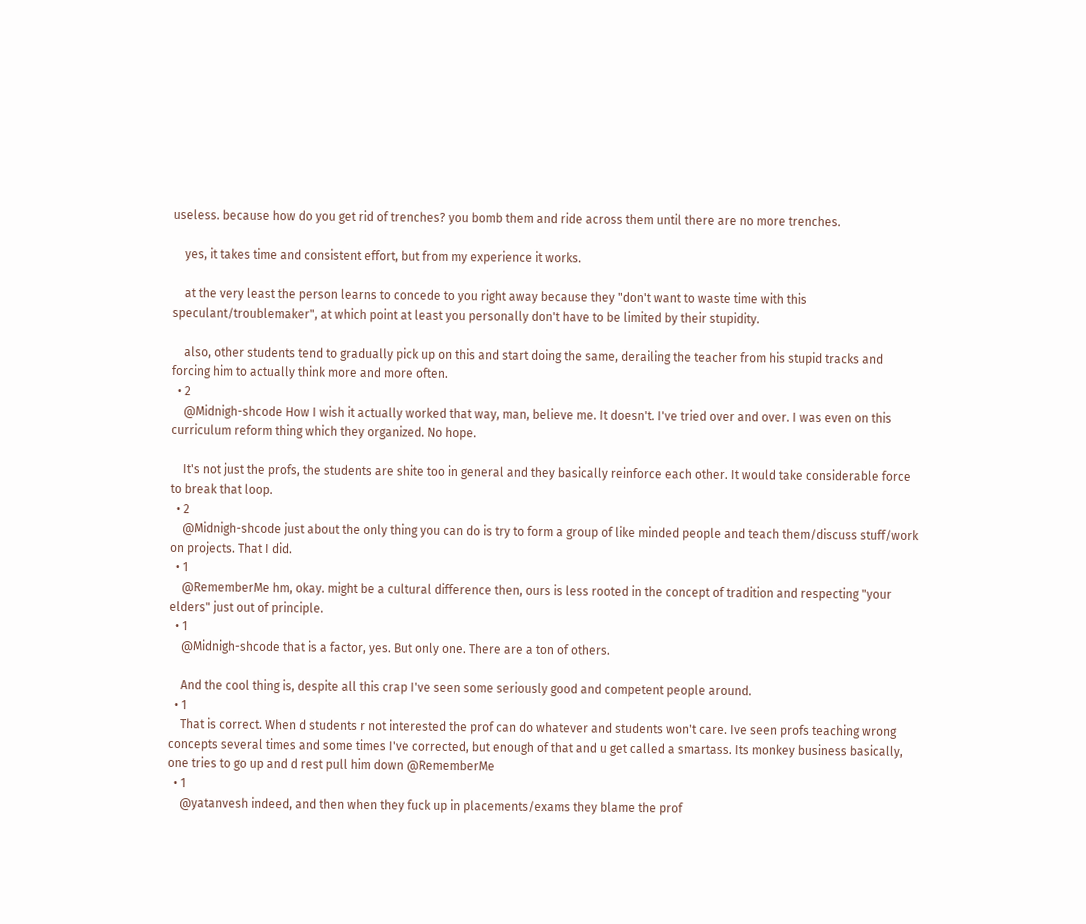useless. because how do you get rid of trenches? you bomb them and ride across them until there are no more trenches.

    yes, it takes time and consistent effort, but from my experience it works.

    at the very least the person learns to concede to you right away because they "don't want to waste time with this speculant/troublemaker", at which point at least you personally don't have to be limited by their stupidity.

    also, other students tend to gradually pick up on this and start doing the same, derailing the teacher from his stupid tracks and forcing him to actually think more and more often.
  • 2
    @Midnigh-shcode How I wish it actually worked that way, man, believe me. It doesn't. I've tried over and over. I was even on this curriculum reform thing which they organized. No hope.

    It's not just the profs, the students are shite too in general and they basically reinforce each other. It would take considerable force to break that loop.
  • 2
    @Midnigh-shcode just about the only thing you can do is try to form a group of like minded people and teach them/discuss stuff/work on projects. That I did.
  • 1
    @RememberMe hm, okay. might be a cultural difference then, ours is less rooted in the concept of tradition and respecting "your elders" just out of principle.
  • 1
    @Midnigh-shcode that is a factor, yes. But only one. There are a ton of others.

    And the cool thing is, despite all this crap I've seen some seriously good and competent people around.
  • 1
    That is correct. When d students r not interested the prof can do whatever and students won't care. Ive seen profs teaching wrong concepts several times and some times I've corrected, but enough of that and u get called a smartass. Its monkey business basically, one tries to go up and d rest pull him down @RememberMe
  • 1
    @yatanvesh indeed, and then when they fuck up in placements/exams they blame the prof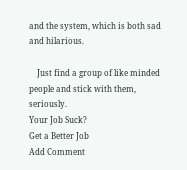and the system, which is both sad and hilarious.

    Just find a group of like minded people and stick with them, seriously.
Your Job Suck?
Get a Better Job
Add Comment